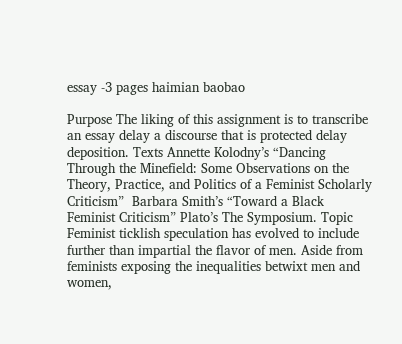essay -3 pages haimian baobao

Purpose The liking of this assignment is to transcribe an essay delay a discourse that is protected delay deposition. Texts Annette Kolodny’s “Dancing Through the Minefield: Some Observations on the Theory, Practice, and Politics of a Feminist Scholarly Criticism”  Barbara Smith’s “Toward a Black Feminist Criticism” Plato’s The Symposium. Topic Feminist ticklish speculation has evolved to include further than impartial the flavor of men. Aside from feminists exposing the inequalities betwixt men and women,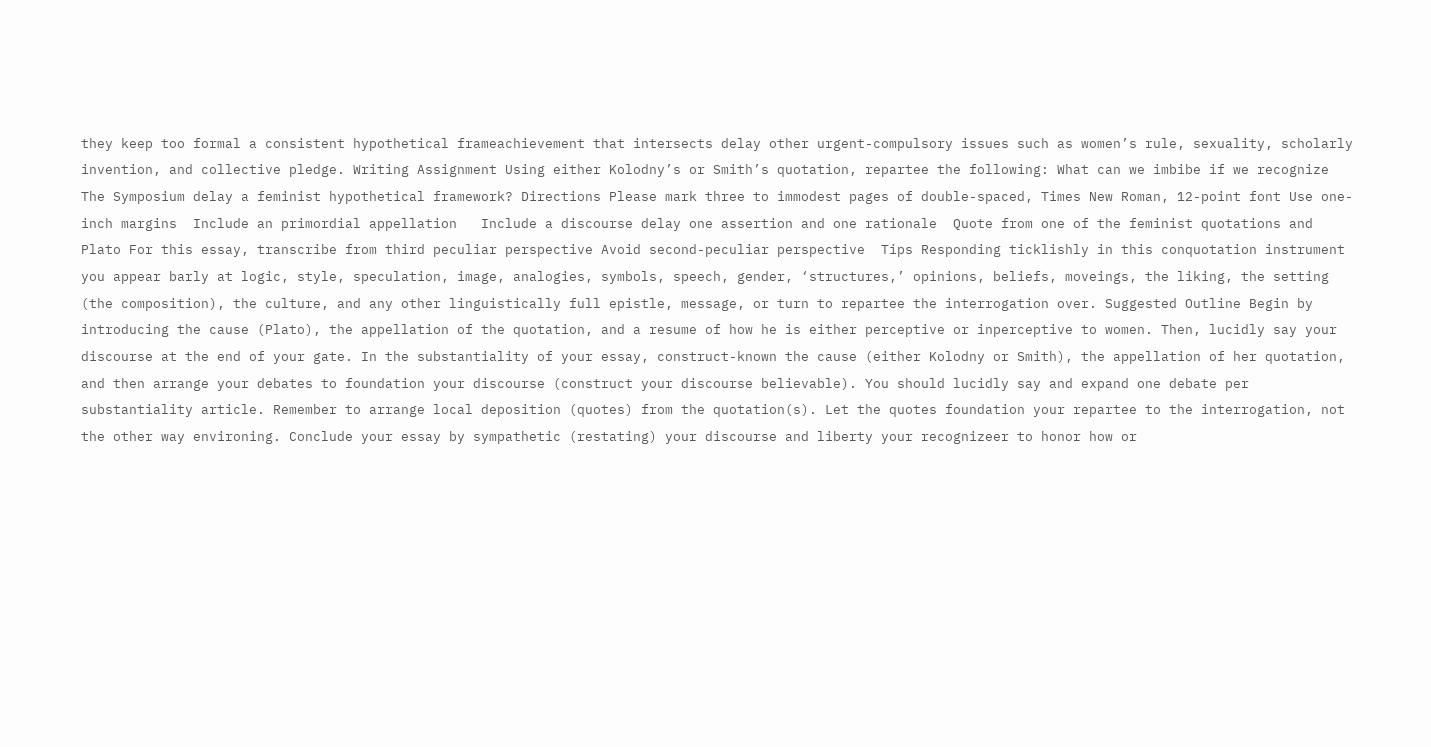they keep too formal a consistent hypothetical frameachievement that intersects delay other urgent-compulsory issues such as women’s rule, sexuality, scholarly invention, and collective pledge. Writing Assignment Using either Kolodny’s or Smith’s quotation, repartee the following: What can we imbibe if we recognize The Symposium delay a feminist hypothetical framework? Directions Please mark three to immodest pages of double-spaced, Times New Roman, 12-point font Use one-inch margins  Include an primordial appellation   Include a discourse delay one assertion and one rationale  Quote from one of the feminist quotations and Plato For this essay, transcribe from third peculiar perspective Avoid second-peculiar perspective  Tips Responding ticklishly in this conquotation instrument you appear barly at logic, style, speculation, image, analogies, symbols, speech, gender, ‘structures,’ opinions, beliefs, moveings, the liking, the setting (the composition), the culture, and any other linguistically full epistle, message, or turn to repartee the interrogation over. Suggested Outline Begin by introducing the cause (Plato), the appellation of the quotation, and a resume of how he is either perceptive or inperceptive to women. Then, lucidly say your discourse at the end of your gate. In the substantiality of your essay, construct-known the cause (either Kolodny or Smith), the appellation of her quotation, and then arrange your debates to foundation your discourse (construct your discourse believable). You should lucidly say and expand one debate per substantiality article. Remember to arrange local deposition (quotes) from the quotation(s). Let the quotes foundation your repartee to the interrogation, not the other way environing. Conclude your essay by sympathetic (restating) your discourse and liberty your recognizeer to honor how or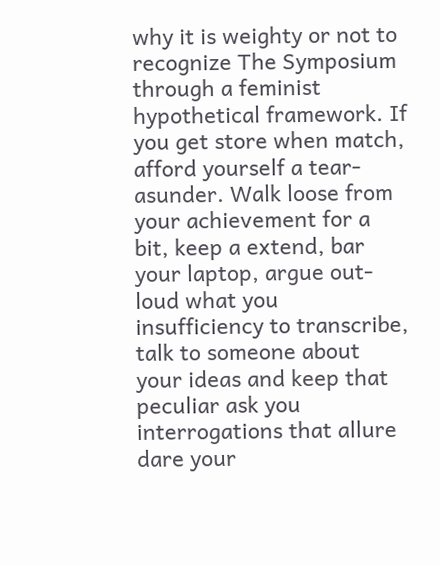why it is weighty or not to recognize The Symposium through a feminist hypothetical framework. If you get store when match, afford yourself a tear-asunder. Walk loose from your achievement for a bit, keep a extend, bar your laptop, argue out-loud what you insufficiency to transcribe, talk to someone about your ideas and keep that peculiar ask you interrogations that allure dare your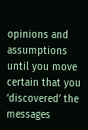opinions and assumptions until you move certain that you ‘discovered’ the messages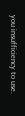you insufficiency to use.